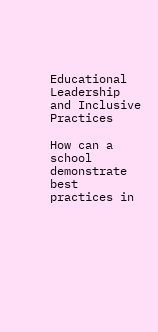Educational Leadership and Inclusive Practices

How can a school demonstrate best practices in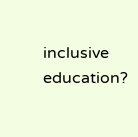inclusive education?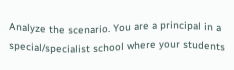Analyze the scenario. You are a principal in a special/specialist school where your students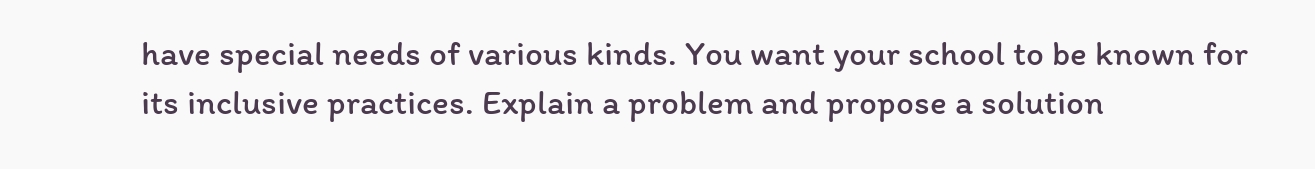have special needs of various kinds. You want your school to be known for its inclusive practices. Explain a problem and propose a solution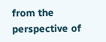from the perspective of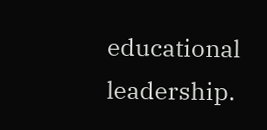educational leadership.